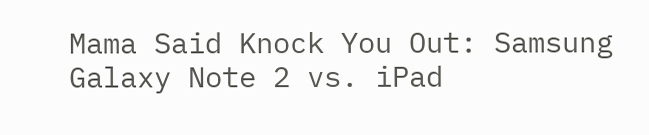Mama Said Knock You Out: Samsung Galaxy Note 2 vs. iPad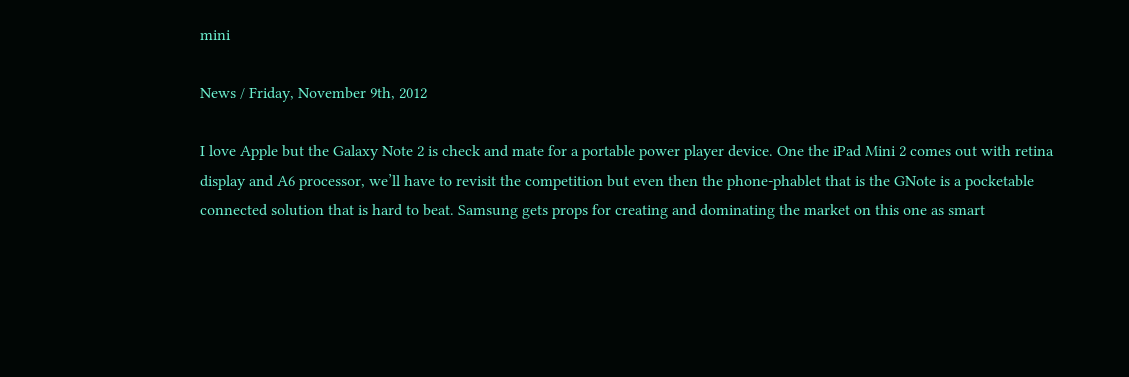mini

News / Friday, November 9th, 2012

I love Apple but the Galaxy Note 2 is check and mate for a portable power player device. One the iPad Mini 2 comes out with retina display and A6 processor, we’ll have to revisit the competition but even then the phone-phablet that is the GNote is a pocketable connected solution that is hard to beat. Samsung gets props for creating and dominating the market on this one as smart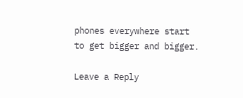phones everywhere start to get bigger and bigger.

Leave a Reply